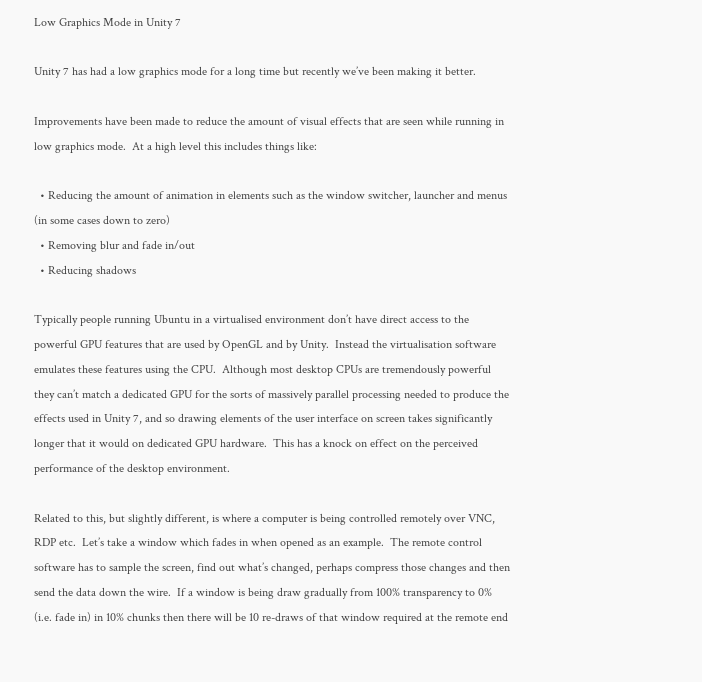Low Graphics Mode in Unity 7

Unity 7 has had a low graphics mode for a long time but recently we’ve been making it better.

Improvements have been made to reduce the amount of visual effects that are seen while running in low graphics mode.  At a high level this includes things like:

  • Reducing the amount of animation in elements such as the window switcher, launcher and menus (in some cases down to zero)
  • Removing blur and fade in/out
  • Reducing shadows

Typically people running Ubuntu in a virtualised environment don’t have direct access to the powerful GPU features that are used by OpenGL and by Unity.  Instead the virtualisation software emulates these features using the CPU.  Although most desktop CPUs are tremendously powerful they can’t match a dedicated GPU for the sorts of massively parallel processing needed to produce the effects used in Unity 7, and so drawing elements of the user interface on screen takes significantly longer that it would on dedicated GPU hardware.  This has a knock on effect on the perceived performance of the desktop environment.

Related to this, but slightly different, is where a computer is being controlled remotely over VNC, RDP etc.  Let’s take a window which fades in when opened as an example.  The remote control software has to sample the screen, find out what’s changed, perhaps compress those changes and then send the data down the wire.  If a window is being draw gradually from 100% transparency to 0% (i.e. fade in) in 10% chunks then there will be 10 re-draws of that window required at the remote end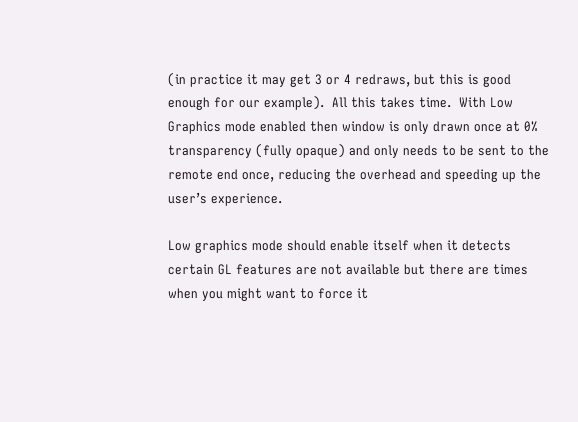(in practice it may get 3 or 4 redraws, but this is good enough for our example).  All this takes time.  With Low Graphics mode enabled then window is only drawn once at 0% transparency (fully opaque) and only needs to be sent to the remote end once, reducing the overhead and speeding up the user’s experience.

Low graphics mode should enable itself when it detects certain GL features are not available but there are times when you might want to force it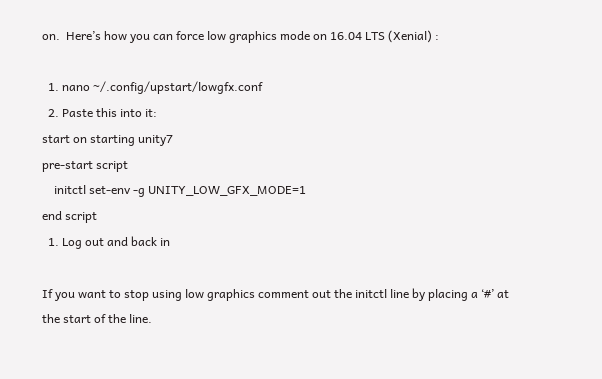on.  Here’s how you can force low graphics mode on 16.04 LTS (Xenial) :

  1. nano ~/.config/upstart/lowgfx.conf
  2. Paste this into it:
start on starting unity7
pre-start script
    initctl set-env -g UNITY_LOW_GFX_MODE=1
end script
  1. Log out and back in

If you want to stop using low graphics comment out the initctl line by placing a ‘#’ at the start of the line.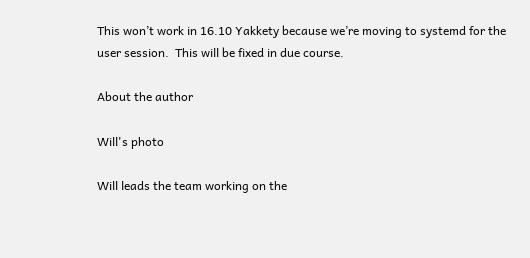This won’t work in 16.10 Yakkety because we’re moving to systemd for the user session.  This will be fixed in due course.

About the author

Will's photo

Will leads the team working on the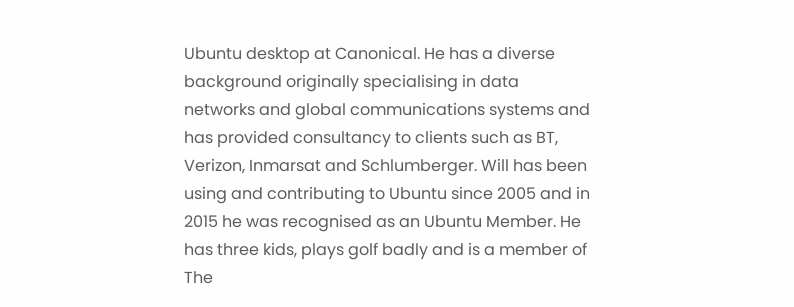Ubuntu desktop at Canonical. He has a diverse background originally specialising in data networks and global communications systems and has provided consultancy to clients such as BT, Verizon, Inmarsat and Schlumberger. Will has been using and contributing to Ubuntu since 2005 and in 2015 he was recognised as an Ubuntu Member. He has three kids, plays golf badly and is a member of The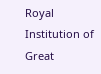Royal Institution of Great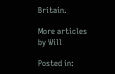Britain.

More articles by Will

Posted in: